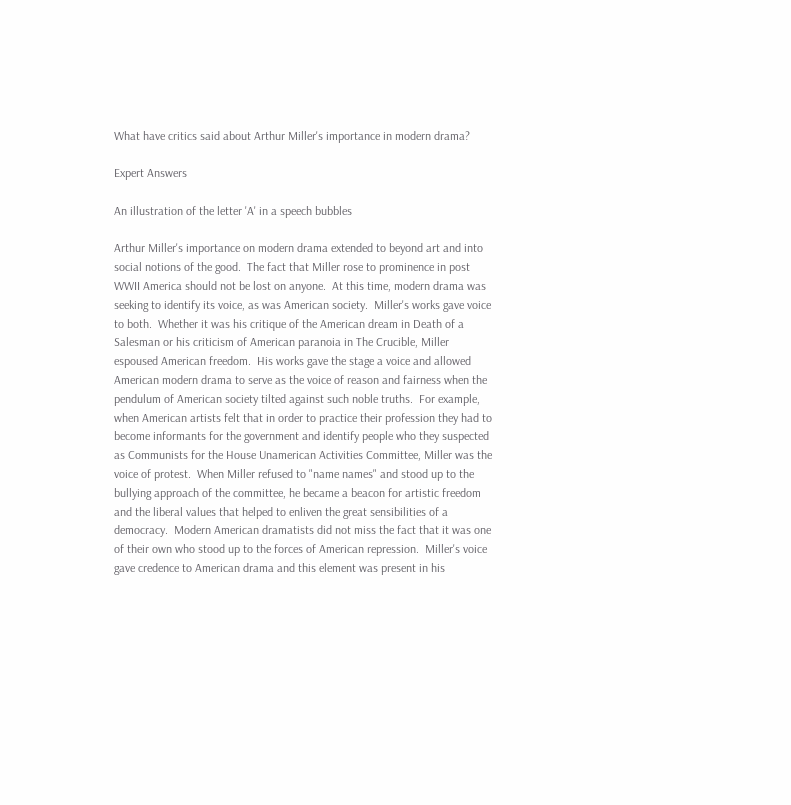What have critics said about Arthur Miller's importance in modern drama?

Expert Answers

An illustration of the letter 'A' in a speech bubbles

Arthur Miller's importance on modern drama extended to beyond art and into social notions of the good.  The fact that Miller rose to prominence in post WWII America should not be lost on anyone.  At this time, modern drama was seeking to identify its voice, as was American society.  Miller's works gave voice to both.  Whether it was his critique of the American dream in Death of a Salesman or his criticism of American paranoia in The Crucible, Miller espoused American freedom.  His works gave the stage a voice and allowed American modern drama to serve as the voice of reason and fairness when the pendulum of American society tilted against such noble truths.  For example, when American artists felt that in order to practice their profession they had to become informants for the government and identify people who they suspected as Communists for the House Unamerican Activities Committee, Miller was the voice of protest.  When Miller refused to "name names" and stood up to the bullying approach of the committee, he became a beacon for artistic freedom and the liberal values that helped to enliven the great sensibilities of a democracy.  Modern American dramatists did not miss the fact that it was one of their own who stood up to the forces of American repression.  Miller's voice gave credence to American drama and this element was present in his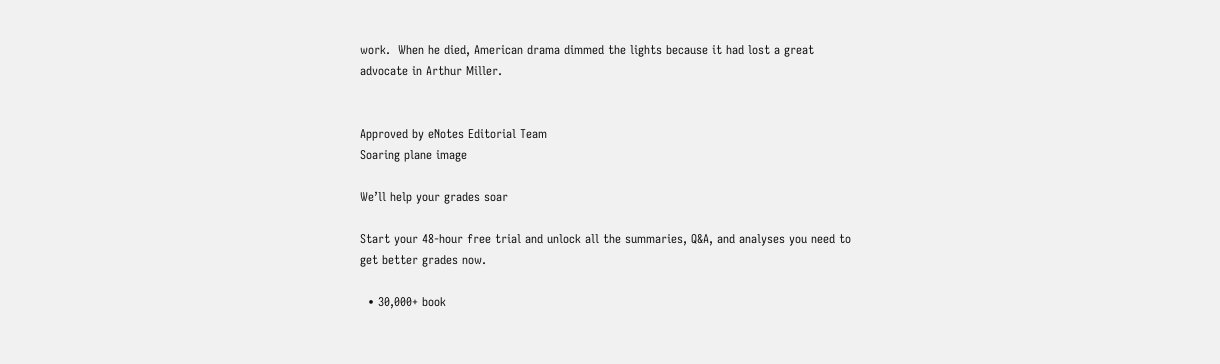work.  When he died, American drama dimmed the lights because it had lost a great advocate in Arthur Miller.


Approved by eNotes Editorial Team
Soaring plane image

We’ll help your grades soar

Start your 48-hour free trial and unlock all the summaries, Q&A, and analyses you need to get better grades now.

  • 30,000+ book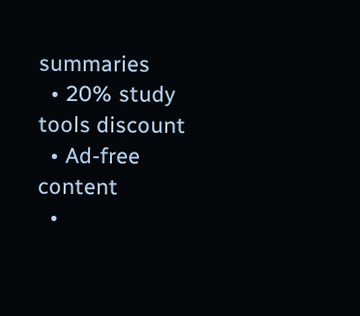summaries
  • 20% study tools discount
  • Ad-free content
  •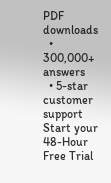PDF downloads
  • 300,000+ answers
  • 5-star customer support
Start your 48-Hour Free Trial